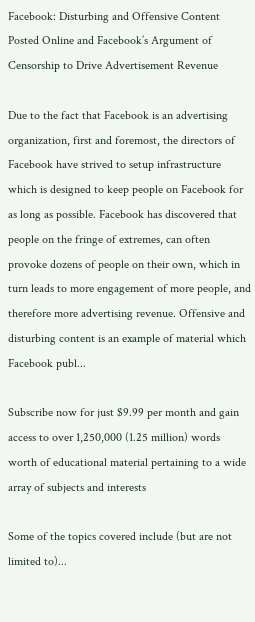Facebook: Disturbing and Offensive Content Posted Online and Facebook’s Argument of Censorship to Drive Advertisement Revenue

Due to the fact that Facebook is an advertising organization, first and foremost, the directors of Facebook have strived to setup infrastructure which is designed to keep people on Facebook for as long as possible. Facebook has discovered that people on the fringe of extremes, can often provoke dozens of people on their own, which in turn leads to more engagement of more people, and therefore more advertising revenue. Offensive and disturbing content is an example of material which Facebook publ...

Subscribe now for just $9.99 per month and gain access to over 1,250,000 (1.25 million) words worth of educational material pertaining to a wide array of subjects and interests

Some of the topics covered include (but are not limited to)...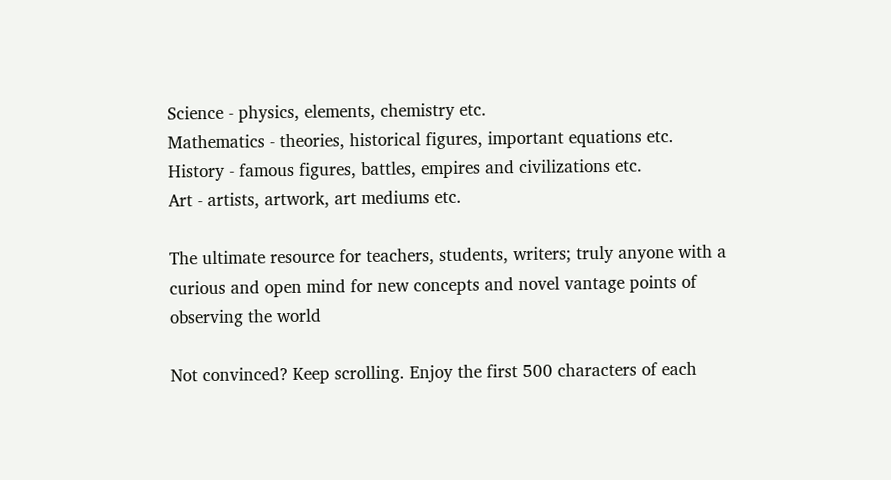Science - physics, elements, chemistry etc.
Mathematics - theories, historical figures, important equations etc.
History - famous figures, battles, empires and civilizations etc.
Art - artists, artwork, art mediums etc.

The ultimate resource for teachers, students, writers; truly anyone with a curious and open mind for new concepts and novel vantage points of observing the world

Not convinced? Keep scrolling. Enjoy the first 500 characters of each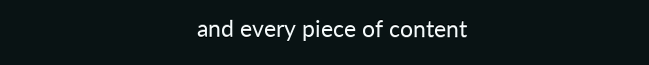and every piece of content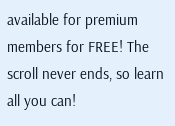available for premium members for FREE! The scroll never ends, so learn all you can!